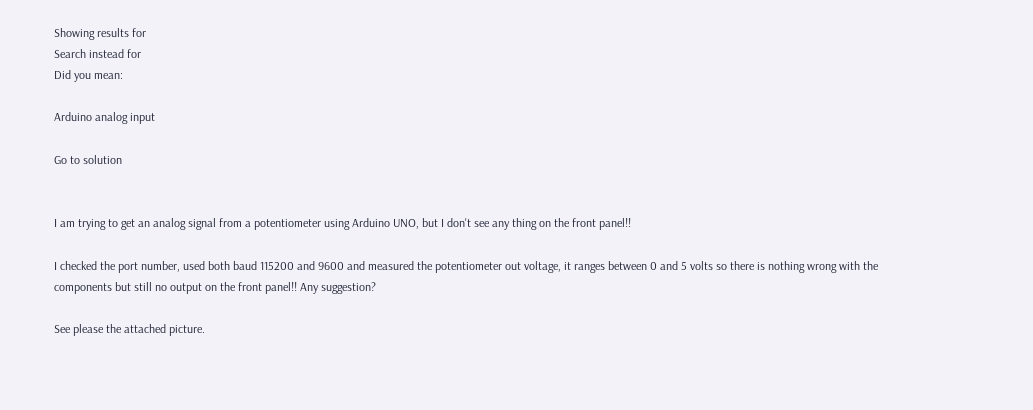Showing results for
Search instead for
Did you mean:

Arduino analog input

Go to solution


I am trying to get an analog signal from a potentiometer using Arduino UNO, but I don't see any thing on the front panel!!

I checked the port number, used both baud 115200 and 9600 and measured the potentiometer out voltage, it ranges between 0 and 5 volts so there is nothing wrong with the components but still no output on the front panel!! Any suggestion?

See please the attached picture.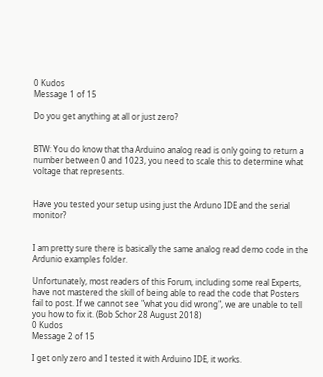0 Kudos
Message 1 of 15

Do you get anything at all or just zero?


BTW: You do know that tha Arduino analog read is only going to return a number between 0 and 1023, you need to scale this to determine what voltage that represents.


Have you tested your setup using just the Arduno IDE and the serial monitor?


I am pretty sure there is basically the same analog read demo code in the Ardunio examples folder.

Unfortunately, most readers of this Forum, including some real Experts, have not mastered the skill of being able to read the code that Posters fail to post. If we cannot see "what you did wrong", we are unable to tell you how to fix it. (Bob Schor 28 August 2018)
0 Kudos
Message 2 of 15

I get only zero and I tested it with Arduino IDE, it works.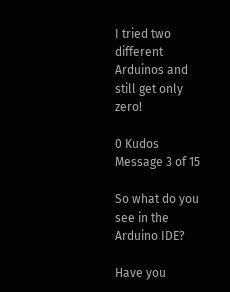I tried two different Arduinos and still get only zero!

0 Kudos
Message 3 of 15

So what do you see in the Arduino IDE?

Have you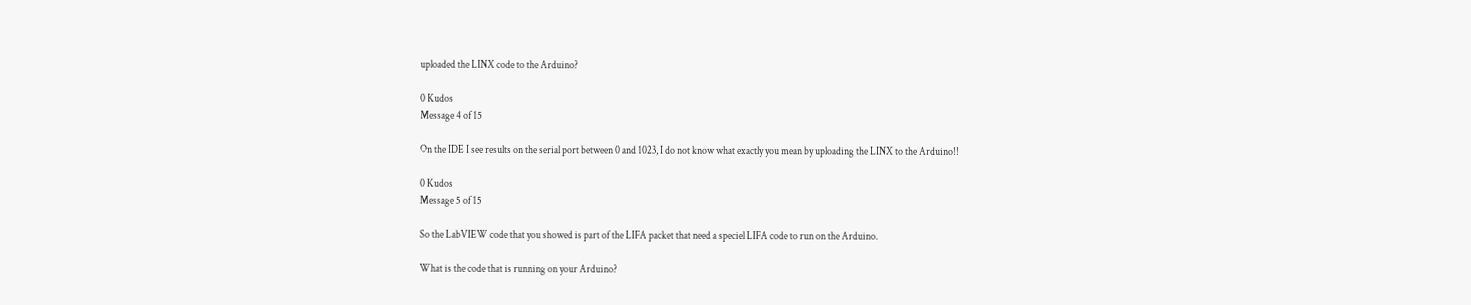uploaded the LINX code to the Arduino?

0 Kudos
Message 4 of 15

On the IDE I see results on the serial port between 0 and 1023, I do not know what exactly you mean by uploading the LINX to the Arduino!!

0 Kudos
Message 5 of 15

So the LabVIEW code that you showed is part of the LIFA packet that need a speciel LIFA code to run on the Arduino.

What is the code that is running on your Arduino?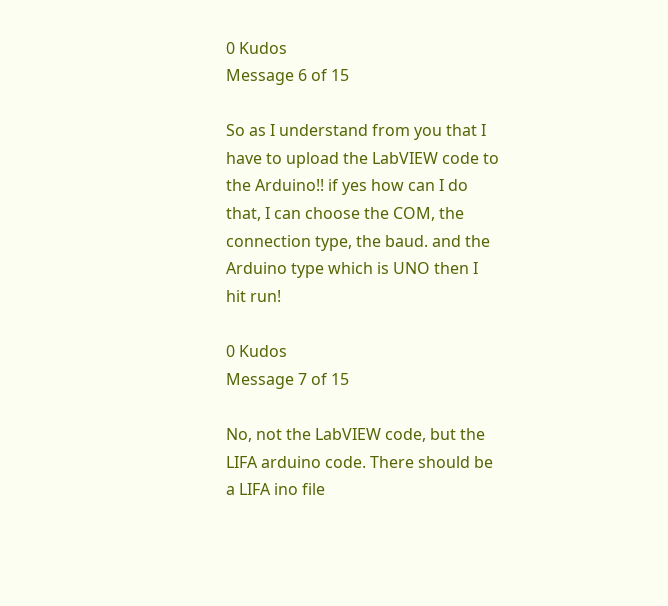0 Kudos
Message 6 of 15

So as I understand from you that I have to upload the LabVIEW code to the Arduino!! if yes how can I do that, I can choose the COM, the connection type, the baud. and the Arduino type which is UNO then I hit run!

0 Kudos
Message 7 of 15

No, not the LabVIEW code, but the LIFA arduino code. There should be a LIFA ino file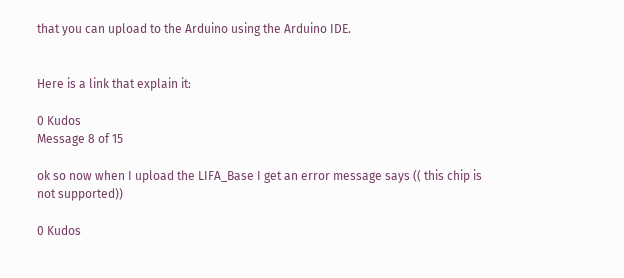that you can upload to the Arduino using the Arduino IDE.


Here is a link that explain it:

0 Kudos
Message 8 of 15

ok so now when I upload the LIFA_Base I get an error message says (( this chip is not supported))

0 Kudos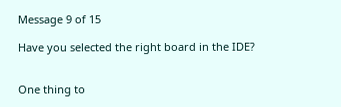Message 9 of 15

Have you selected the right board in the IDE?


One thing to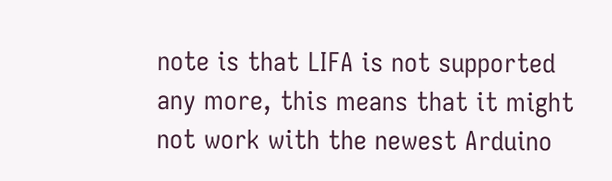note is that LIFA is not supported any more, this means that it might not work with the newest Arduino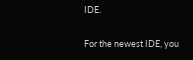IDE.

For the newest IDE, you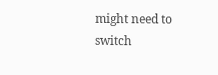might need to switch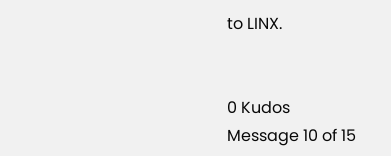to LINX.


0 Kudos
Message 10 of 15